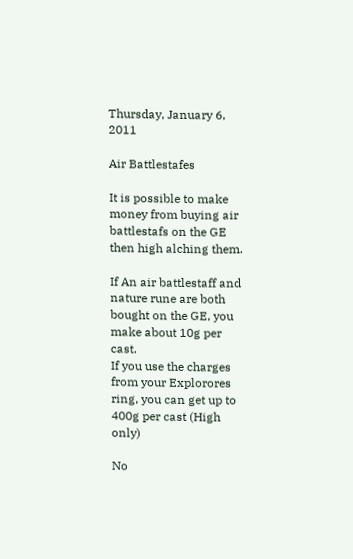Thursday, January 6, 2011

Air Battlestafes

It is possible to make money from buying air battlestafs on the GE then high alching them.

If An air battlestaff and nature rune are both bought on the GE, you make about 10g per cast.
If you use the charges from your Explorores ring, you can get up to 400g per cast (High only)

No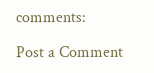comments:

Post a Comment